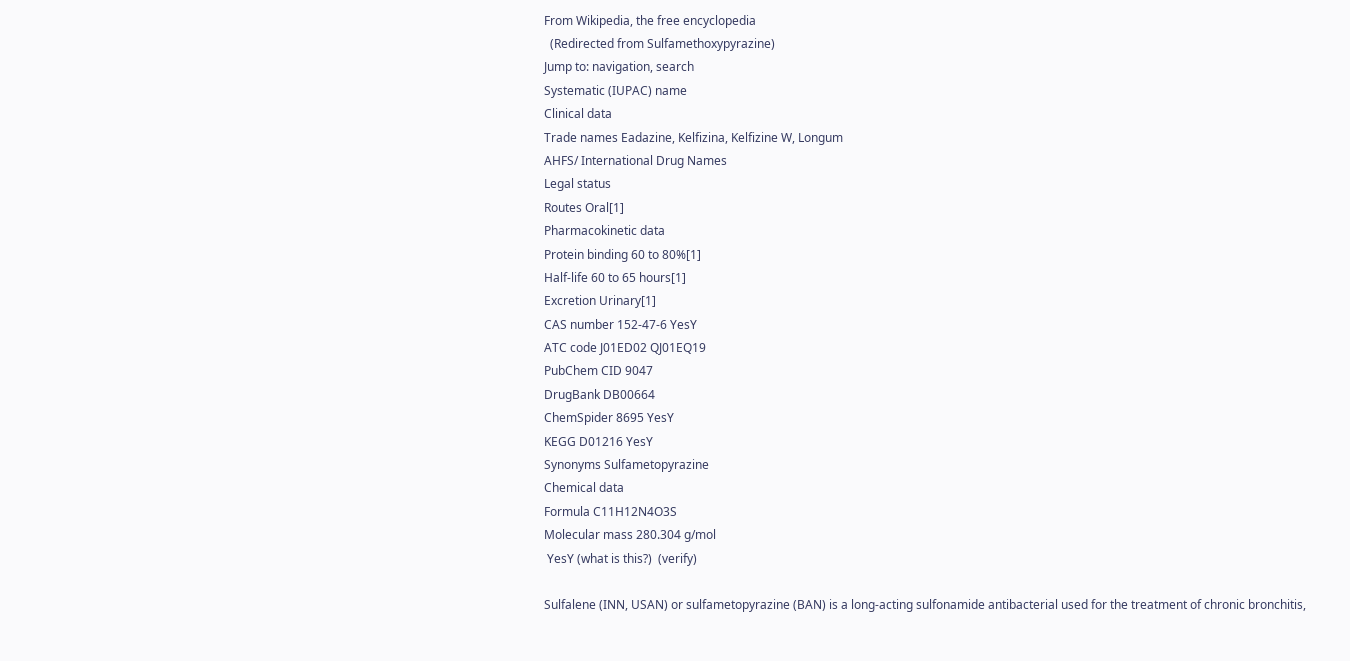From Wikipedia, the free encyclopedia
  (Redirected from Sulfamethoxypyrazine)
Jump to: navigation, search
Systematic (IUPAC) name
Clinical data
Trade names Eadazine, Kelfizina, Kelfizine W, Longum
AHFS/ International Drug Names
Legal status
Routes Oral[1]
Pharmacokinetic data
Protein binding 60 to 80%[1]
Half-life 60 to 65 hours[1]
Excretion Urinary[1]
CAS number 152-47-6 YesY
ATC code J01ED02 QJ01EQ19
PubChem CID 9047
DrugBank DB00664
ChemSpider 8695 YesY
KEGG D01216 YesY
Synonyms Sulfametopyrazine
Chemical data
Formula C11H12N4O3S
Molecular mass 280.304 g/mol
 YesY (what is this?)  (verify)

Sulfalene (INN, USAN) or sulfametopyrazine (BAN) is a long-acting sulfonamide antibacterial used for the treatment of chronic bronchitis,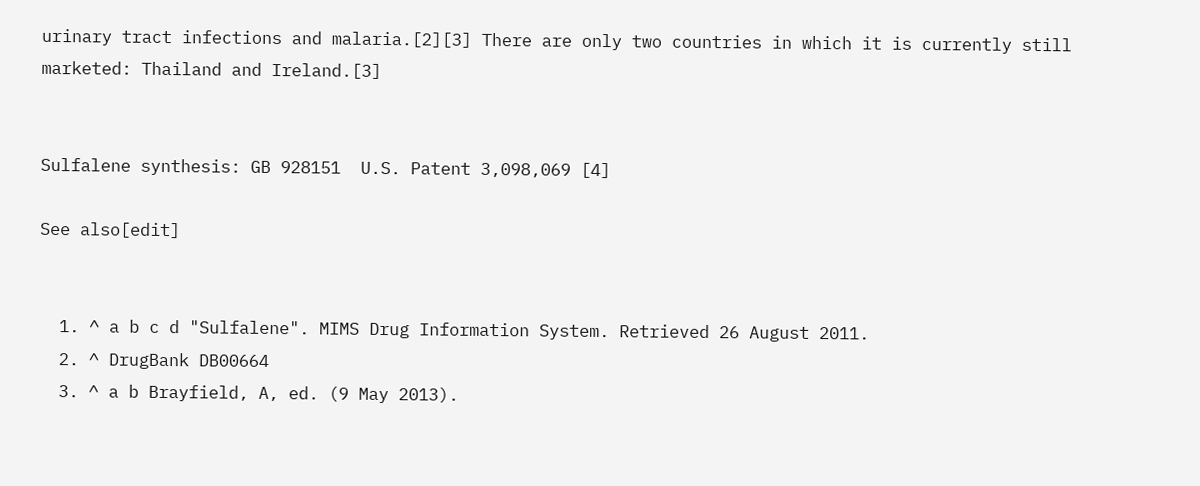urinary tract infections and malaria.[2][3] There are only two countries in which it is currently still marketed: Thailand and Ireland.[3]


Sulfalene synthesis: GB 928151  U.S. Patent 3,098,069 [4]

See also[edit]


  1. ^ a b c d "Sulfalene". MIMS Drug Information System. Retrieved 26 August 2011.
  2. ^ DrugBank DB00664
  3. ^ a b Brayfield, A, ed. (9 May 2013).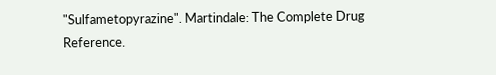"Sulfametopyrazine". Martindale: The Complete Drug Reference.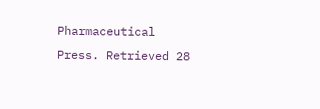Pharmaceutical Press. Retrieved 28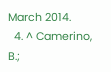March 2014.
  4. ^ Camerino, B.;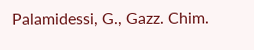Palamidessi, G., Gazz. Chim.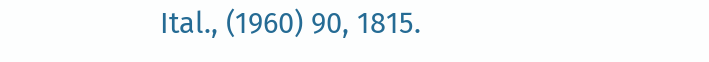Ital., (1960) 90, 1815.